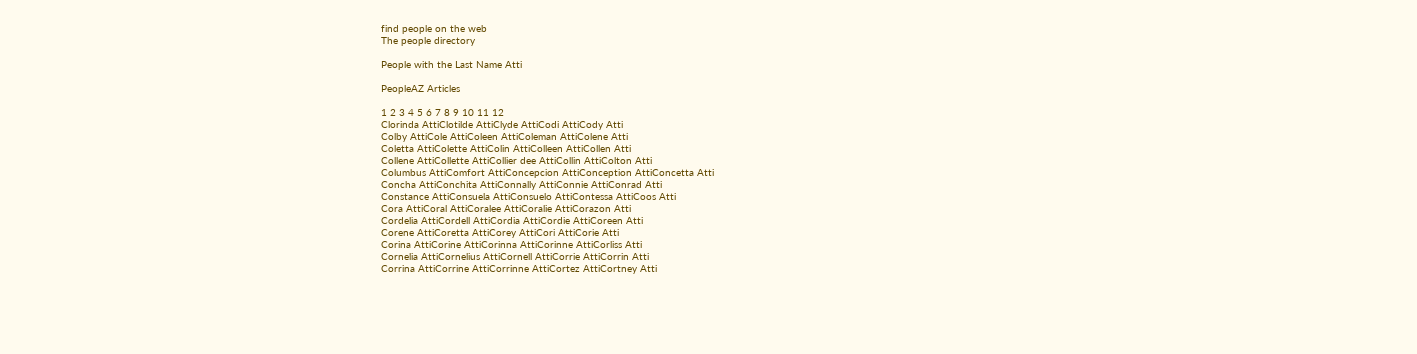find people on the web
The people directory

People with the Last Name Atti

PeopleAZ Articles

1 2 3 4 5 6 7 8 9 10 11 12
Clorinda AttiClotilde AttiClyde AttiCodi AttiCody Atti
Colby AttiCole AttiColeen AttiColeman AttiColene Atti
Coletta AttiColette AttiColin AttiColleen AttiCollen Atti
Collene AttiCollette AttiCollier dee AttiCollin AttiColton Atti
Columbus AttiComfort AttiConcepcion AttiConception AttiConcetta Atti
Concha AttiConchita AttiConnally AttiConnie AttiConrad Atti
Constance AttiConsuela AttiConsuelo AttiContessa AttiCoos Atti
Cora AttiCoral AttiCoralee AttiCoralie AttiCorazon Atti
Cordelia AttiCordell AttiCordia AttiCordie AttiCoreen Atti
Corene AttiCoretta AttiCorey AttiCori AttiCorie Atti
Corina AttiCorine AttiCorinna AttiCorinne AttiCorliss Atti
Cornelia AttiCornelius AttiCornell AttiCorrie AttiCorrin Atti
Corrina AttiCorrine AttiCorrinne AttiCortez AttiCortney Atti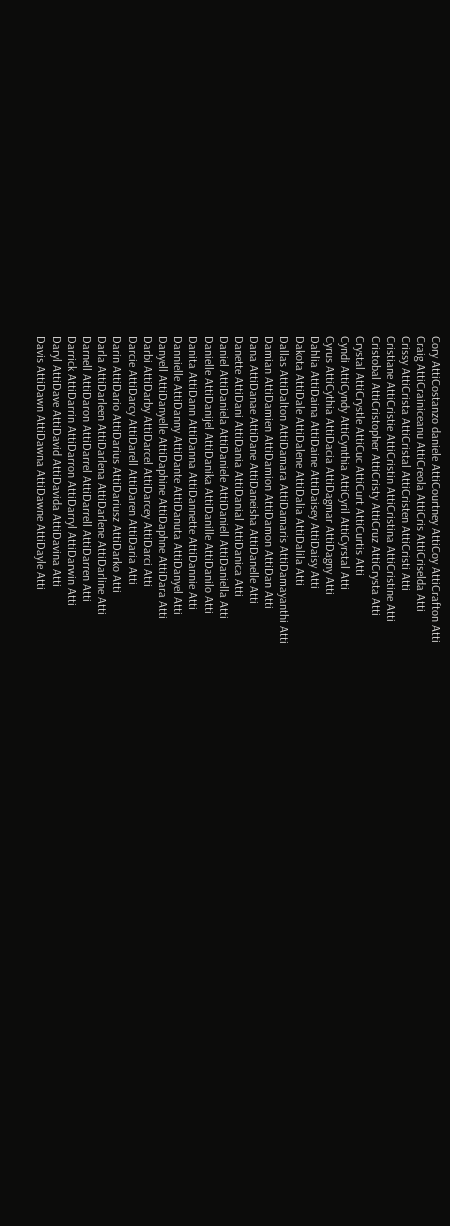Cory AttiCostanzo daniele AttiCourtney AttiCoy AttiCrafton Atti
Craig AttiCrainiceanu AttiCreola AttiCris AttiCriselda Atti
Crissy AttiCrista AttiCristal AttiCristen AttiCristi Atti
Cristiane AttiCristie AttiCristin AttiCristina AttiCristine Atti
Cristobal AttiCristopher AttiCristy AttiCruz AttiCrysta Atti
Crystal AttiCrystle AttiCuc AttiCurt AttiCurtis Atti
Cyndi AttiCyndy AttiCynthia AttiCyril AttiCyrstal Atti
Cyrus AttiCythia AttiDacia AttiDagmar AttiDagny Atti
Dahlia AttiDaina AttiDaine AttiDaisey AttiDaisy Atti
Dakota AttiDale AttiDalene AttiDalia AttiDalila Atti
Dallas AttiDalton AttiDamara AttiDamaris AttiDamayanthi Atti
Damian AttiDamien AttiDamion AttiDamon AttiDan Atti
Dana AttiDanae AttiDane AttiDaneisha AttiDanelle Atti
Danette AttiDani AttiDania AttiDanial AttiDanica Atti
Daniel AttiDaniela AttiDaniele AttiDaniell AttiDaniella Atti
Danielle AttiDanijel AttiDanika AttiDanille AttiDanilo Atti
Danita AttiDann AttiDanna AttiDannette AttiDannie Atti
Dannielle AttiDanny AttiDante AttiDanuta AttiDanyel Atti
Danyell AttiDanyelle AttiDaphine AttiDaphne AttiDara Atti
Darbi AttiDarby AttiDarcel AttiDarcey AttiDarci Atti
Darcie AttiDarcy AttiDarell AttiDaren AttiDaria Atti
Darin AttiDario AttiDarius AttiDariusz AttiDarko Atti
Darla AttiDarleen AttiDarlena AttiDarlene AttiDarline Atti
Darnell AttiDaron AttiDarrel AttiDarrell AttiDarren Atti
Darrick AttiDarrin AttiDarron AttiDarryl AttiDarwin Atti
Daryl AttiDave AttiDavid AttiDavida AttiDavina Atti
Davis AttiDawn AttiDawna AttiDawne AttiDayle Atti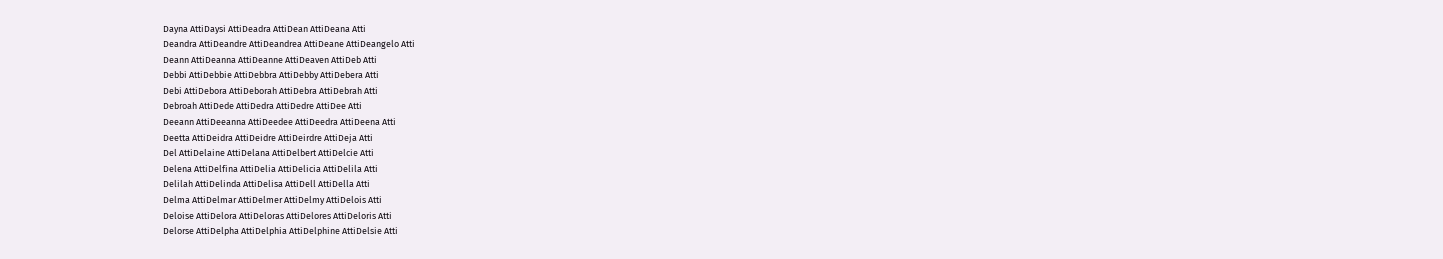Dayna AttiDaysi AttiDeadra AttiDean AttiDeana Atti
Deandra AttiDeandre AttiDeandrea AttiDeane AttiDeangelo Atti
Deann AttiDeanna AttiDeanne AttiDeaven AttiDeb Atti
Debbi AttiDebbie AttiDebbra AttiDebby AttiDebera Atti
Debi AttiDebora AttiDeborah AttiDebra AttiDebrah Atti
Debroah AttiDede AttiDedra AttiDedre AttiDee Atti
Deeann AttiDeeanna AttiDeedee AttiDeedra AttiDeena Atti
Deetta AttiDeidra AttiDeidre AttiDeirdre AttiDeja Atti
Del AttiDelaine AttiDelana AttiDelbert AttiDelcie Atti
Delena AttiDelfina AttiDelia AttiDelicia AttiDelila Atti
Delilah AttiDelinda AttiDelisa AttiDell AttiDella Atti
Delma AttiDelmar AttiDelmer AttiDelmy AttiDelois Atti
Deloise AttiDelora AttiDeloras AttiDelores AttiDeloris Atti
Delorse AttiDelpha AttiDelphia AttiDelphine AttiDelsie Atti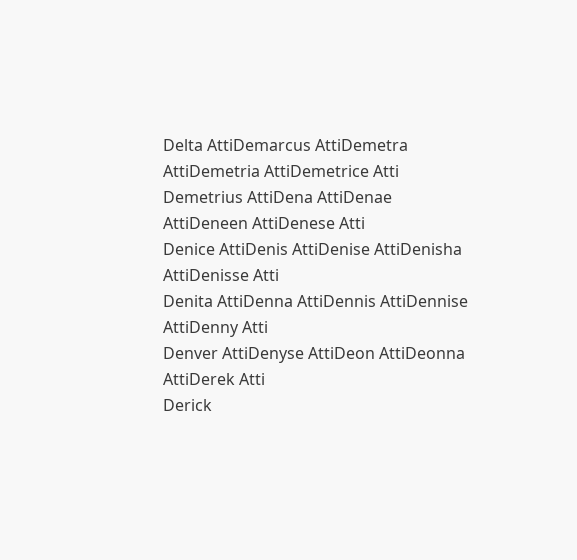Delta AttiDemarcus AttiDemetra AttiDemetria AttiDemetrice Atti
Demetrius AttiDena AttiDenae AttiDeneen AttiDenese Atti
Denice AttiDenis AttiDenise AttiDenisha AttiDenisse Atti
Denita AttiDenna AttiDennis AttiDennise AttiDenny Atti
Denver AttiDenyse AttiDeon AttiDeonna AttiDerek Atti
Derick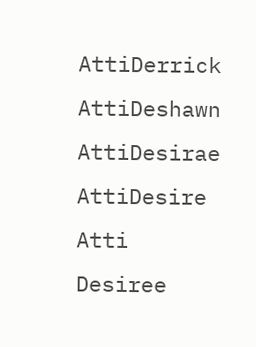AttiDerrick AttiDeshawn AttiDesirae AttiDesire Atti
Desiree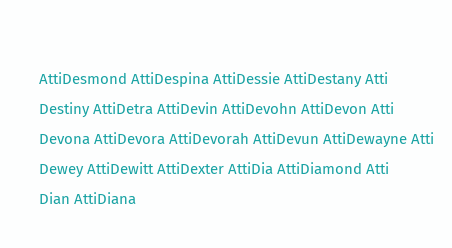AttiDesmond AttiDespina AttiDessie AttiDestany Atti
Destiny AttiDetra AttiDevin AttiDevohn AttiDevon Atti
Devona AttiDevora AttiDevorah AttiDevun AttiDewayne Atti
Dewey AttiDewitt AttiDexter AttiDia AttiDiamond Atti
Dian AttiDiana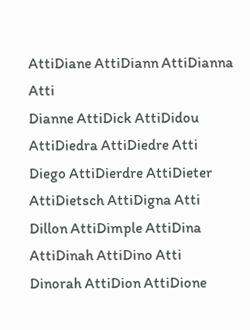AttiDiane AttiDiann AttiDianna Atti
Dianne AttiDick AttiDidou AttiDiedra AttiDiedre Atti
Diego AttiDierdre AttiDieter AttiDietsch AttiDigna Atti
Dillon AttiDimple AttiDina AttiDinah AttiDino Atti
Dinorah AttiDion AttiDione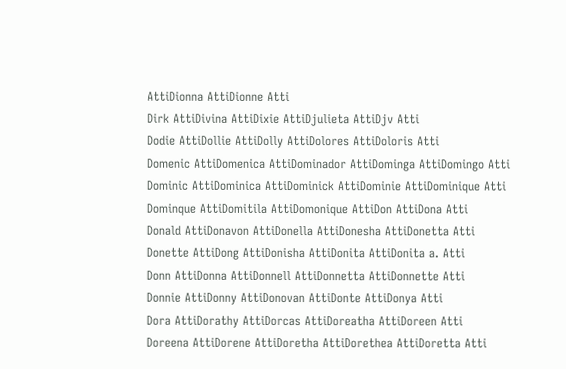AttiDionna AttiDionne Atti
Dirk AttiDivina AttiDixie AttiDjulieta AttiDjv Atti
Dodie AttiDollie AttiDolly AttiDolores AttiDoloris Atti
Domenic AttiDomenica AttiDominador AttiDominga AttiDomingo Atti
Dominic AttiDominica AttiDominick AttiDominie AttiDominique Atti
Dominque AttiDomitila AttiDomonique AttiDon AttiDona Atti
Donald AttiDonavon AttiDonella AttiDonesha AttiDonetta Atti
Donette AttiDong AttiDonisha AttiDonita AttiDonita a. Atti
Donn AttiDonna AttiDonnell AttiDonnetta AttiDonnette Atti
Donnie AttiDonny AttiDonovan AttiDonte AttiDonya Atti
Dora AttiDorathy AttiDorcas AttiDoreatha AttiDoreen Atti
Doreena AttiDorene AttiDoretha AttiDorethea AttiDoretta Atti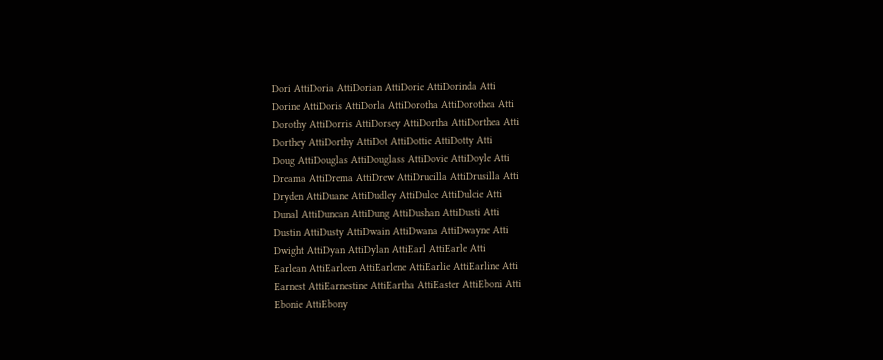Dori AttiDoria AttiDorian AttiDorie AttiDorinda Atti
Dorine AttiDoris AttiDorla AttiDorotha AttiDorothea Atti
Dorothy AttiDorris AttiDorsey AttiDortha AttiDorthea Atti
Dorthey AttiDorthy AttiDot AttiDottie AttiDotty Atti
Doug AttiDouglas AttiDouglass AttiDovie AttiDoyle Atti
Dreama AttiDrema AttiDrew AttiDrucilla AttiDrusilla Atti
Dryden AttiDuane AttiDudley AttiDulce AttiDulcie Atti
Dunal AttiDuncan AttiDung AttiDushan AttiDusti Atti
Dustin AttiDusty AttiDwain AttiDwana AttiDwayne Atti
Dwight AttiDyan AttiDylan AttiEarl AttiEarle Atti
Earlean AttiEarleen AttiEarlene AttiEarlie AttiEarline Atti
Earnest AttiEarnestine AttiEartha AttiEaster AttiEboni Atti
Ebonie AttiEbony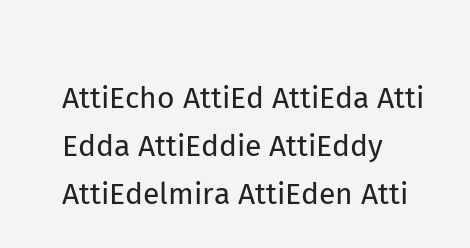AttiEcho AttiEd AttiEda Atti
Edda AttiEddie AttiEddy AttiEdelmira AttiEden Atti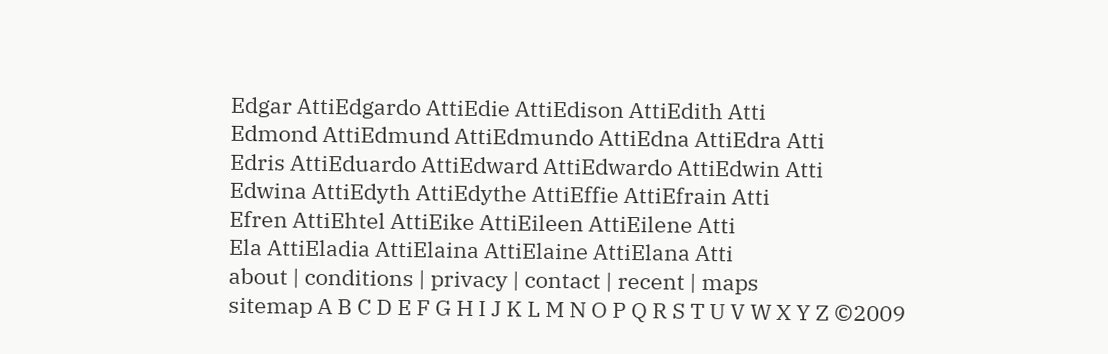Edgar AttiEdgardo AttiEdie AttiEdison AttiEdith Atti
Edmond AttiEdmund AttiEdmundo AttiEdna AttiEdra Atti
Edris AttiEduardo AttiEdward AttiEdwardo AttiEdwin Atti
Edwina AttiEdyth AttiEdythe AttiEffie AttiEfrain Atti
Efren AttiEhtel AttiEike AttiEileen AttiEilene Atti
Ela AttiEladia AttiElaina AttiElaine AttiElana Atti
about | conditions | privacy | contact | recent | maps
sitemap A B C D E F G H I J K L M N O P Q R S T U V W X Y Z ©2009